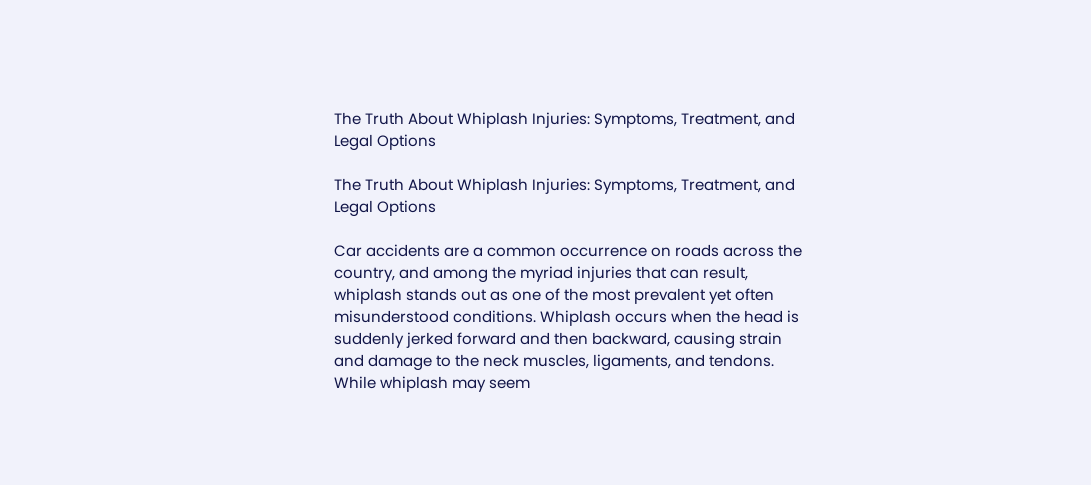The Truth About Whiplash Injuries: Symptoms, Treatment, and Legal Options

The Truth About Whiplash Injuries: Symptoms, Treatment, and Legal Options

Car accidents are a common occurrence on roads across the country, and among the myriad injuries that can result, whiplash stands out as one of the most prevalent yet often misunderstood conditions. Whiplash occurs when the head is suddenly jerked forward and then backward, causing strain and damage to the neck muscles, ligaments, and tendons. While whiplash may seem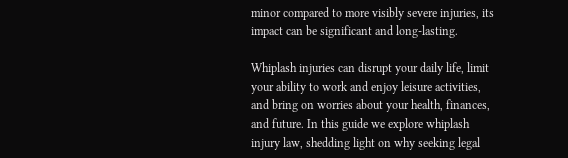minor compared to more visibly severe injuries, its impact can be significant and long-lasting.

Whiplash injuries can disrupt your daily life, limit your ability to work and enjoy leisure activities, and bring on worries about your health, finances, and future. In this guide we explore whiplash injury law, shedding light on why seeking legal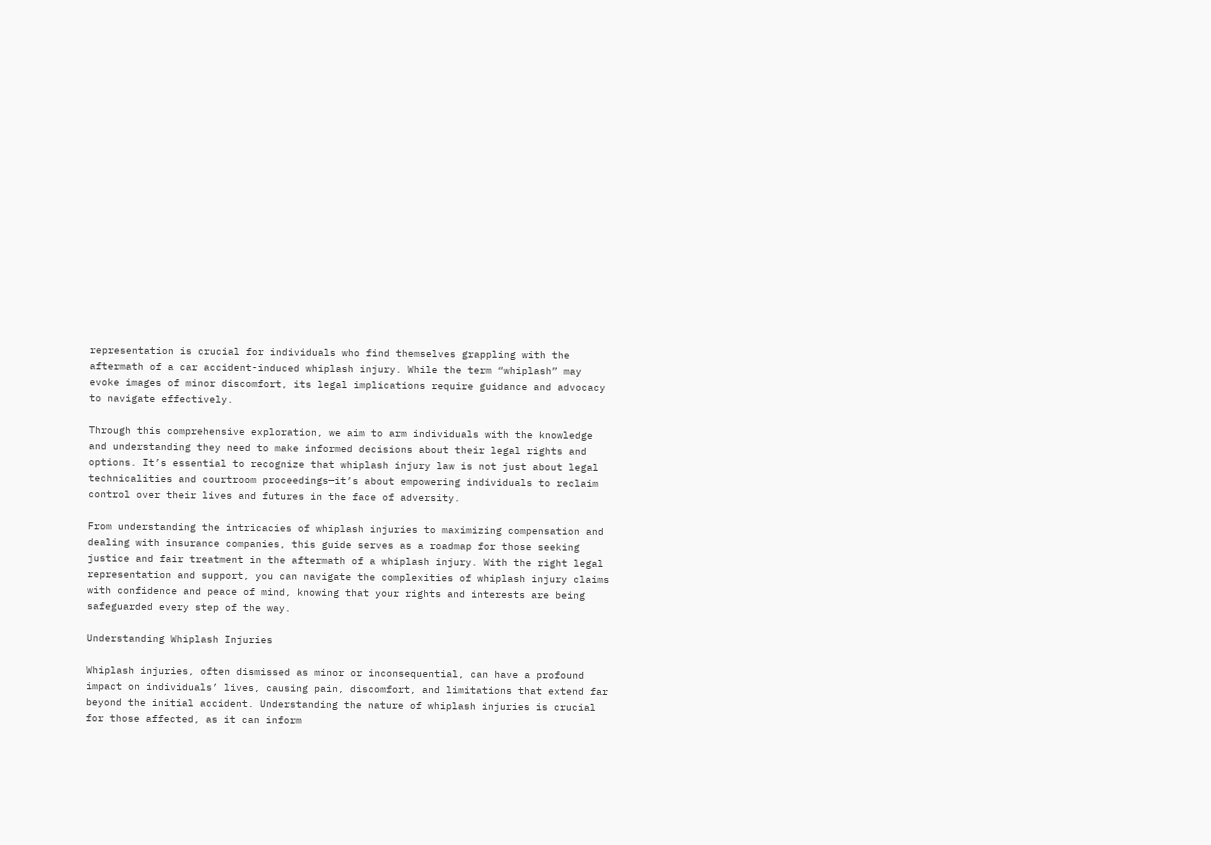representation is crucial for individuals who find themselves grappling with the aftermath of a car accident-induced whiplash injury. While the term “whiplash” may evoke images of minor discomfort, its legal implications require guidance and advocacy to navigate effectively.

Through this comprehensive exploration, we aim to arm individuals with the knowledge and understanding they need to make informed decisions about their legal rights and options. It’s essential to recognize that whiplash injury law is not just about legal technicalities and courtroom proceedings—it’s about empowering individuals to reclaim control over their lives and futures in the face of adversity.

From understanding the intricacies of whiplash injuries to maximizing compensation and dealing with insurance companies, this guide serves as a roadmap for those seeking justice and fair treatment in the aftermath of a whiplash injury. With the right legal representation and support, you can navigate the complexities of whiplash injury claims with confidence and peace of mind, knowing that your rights and interests are being safeguarded every step of the way.

Understanding Whiplash Injuries

Whiplash injuries, often dismissed as minor or inconsequential, can have a profound impact on individuals’ lives, causing pain, discomfort, and limitations that extend far beyond the initial accident. Understanding the nature of whiplash injuries is crucial for those affected, as it can inform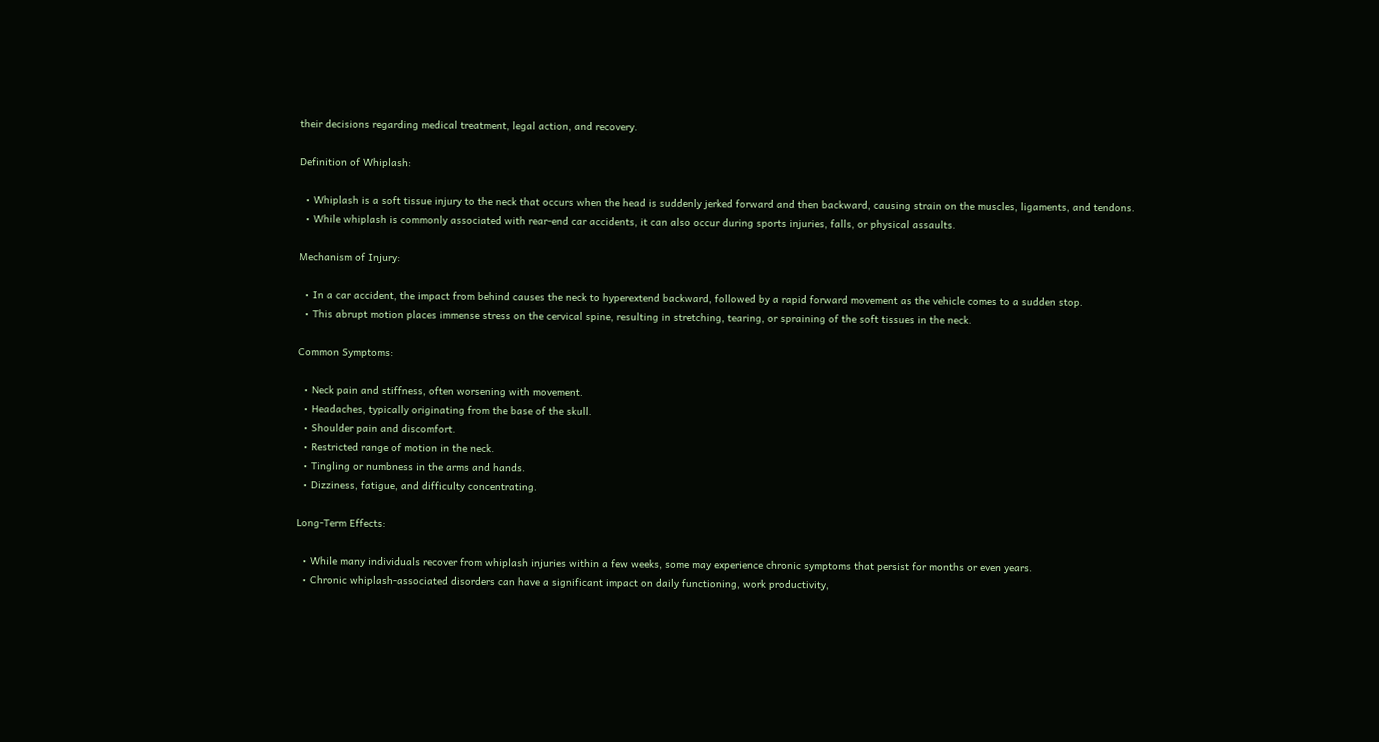their decisions regarding medical treatment, legal action, and recovery.

Definition of Whiplash:

  • Whiplash is a soft tissue injury to the neck that occurs when the head is suddenly jerked forward and then backward, causing strain on the muscles, ligaments, and tendons.
  • While whiplash is commonly associated with rear-end car accidents, it can also occur during sports injuries, falls, or physical assaults.

Mechanism of Injury:

  • In a car accident, the impact from behind causes the neck to hyperextend backward, followed by a rapid forward movement as the vehicle comes to a sudden stop.
  • This abrupt motion places immense stress on the cervical spine, resulting in stretching, tearing, or spraining of the soft tissues in the neck.

Common Symptoms:

  • Neck pain and stiffness, often worsening with movement.
  • Headaches, typically originating from the base of the skull.
  • Shoulder pain and discomfort.
  • Restricted range of motion in the neck.
  • Tingling or numbness in the arms and hands.
  • Dizziness, fatigue, and difficulty concentrating.

Long-Term Effects:

  • While many individuals recover from whiplash injuries within a few weeks, some may experience chronic symptoms that persist for months or even years.
  • Chronic whiplash-associated disorders can have a significant impact on daily functioning, work productivity,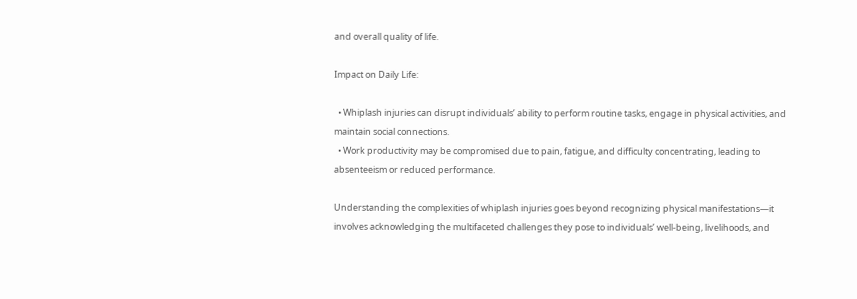and overall quality of life.

Impact on Daily Life:

  • Whiplash injuries can disrupt individuals’ ability to perform routine tasks, engage in physical activities, and maintain social connections.
  • Work productivity may be compromised due to pain, fatigue, and difficulty concentrating, leading to absenteeism or reduced performance.

Understanding the complexities of whiplash injuries goes beyond recognizing physical manifestations—it involves acknowledging the multifaceted challenges they pose to individuals’ well-being, livelihoods, and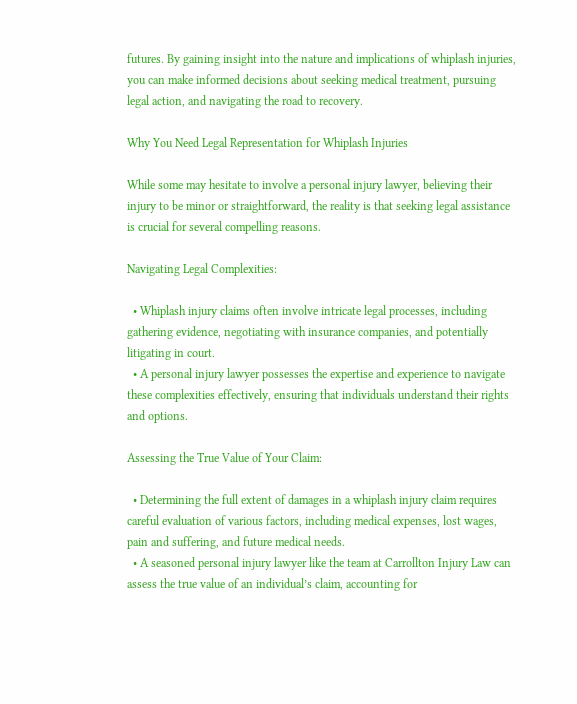futures. By gaining insight into the nature and implications of whiplash injuries, you can make informed decisions about seeking medical treatment, pursuing legal action, and navigating the road to recovery.

Why You Need Legal Representation for Whiplash Injuries

While some may hesitate to involve a personal injury lawyer, believing their injury to be minor or straightforward, the reality is that seeking legal assistance is crucial for several compelling reasons.

Navigating Legal Complexities:

  • Whiplash injury claims often involve intricate legal processes, including gathering evidence, negotiating with insurance companies, and potentially litigating in court.
  • A personal injury lawyer possesses the expertise and experience to navigate these complexities effectively, ensuring that individuals understand their rights and options.

Assessing the True Value of Your Claim:

  • Determining the full extent of damages in a whiplash injury claim requires careful evaluation of various factors, including medical expenses, lost wages, pain and suffering, and future medical needs.
  • A seasoned personal injury lawyer like the team at Carrollton Injury Law can assess the true value of an individual’s claim, accounting for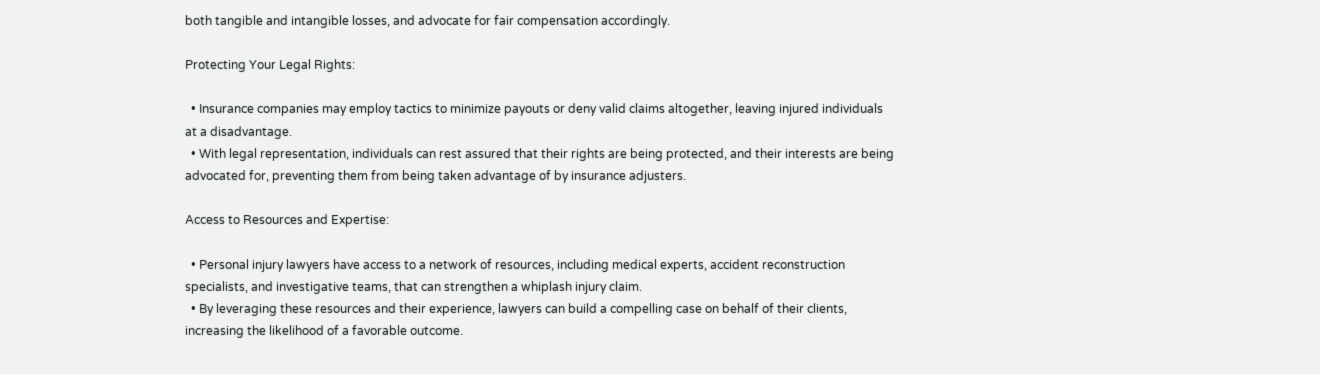both tangible and intangible losses, and advocate for fair compensation accordingly.

Protecting Your Legal Rights:

  • Insurance companies may employ tactics to minimize payouts or deny valid claims altogether, leaving injured individuals at a disadvantage.
  • With legal representation, individuals can rest assured that their rights are being protected, and their interests are being advocated for, preventing them from being taken advantage of by insurance adjusters.

Access to Resources and Expertise:

  • Personal injury lawyers have access to a network of resources, including medical experts, accident reconstruction specialists, and investigative teams, that can strengthen a whiplash injury claim.
  • By leveraging these resources and their experience, lawyers can build a compelling case on behalf of their clients, increasing the likelihood of a favorable outcome.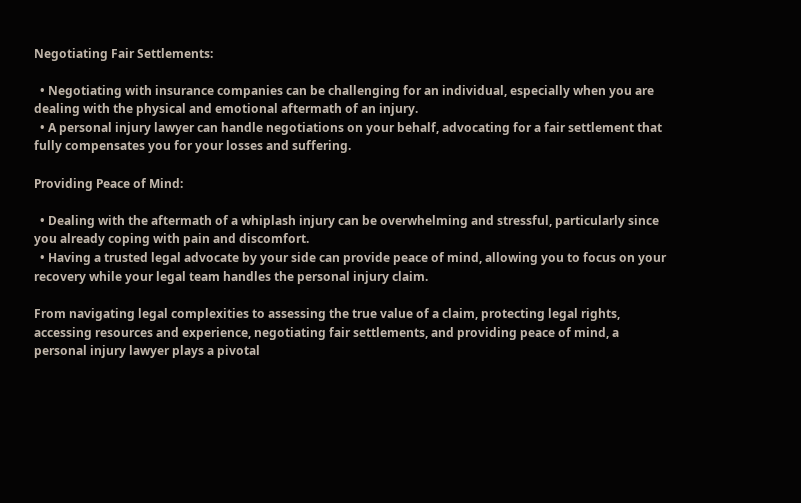Negotiating Fair Settlements:

  • Negotiating with insurance companies can be challenging for an individual, especially when you are dealing with the physical and emotional aftermath of an injury.
  • A personal injury lawyer can handle negotiations on your behalf, advocating for a fair settlement that fully compensates you for your losses and suffering.

Providing Peace of Mind:

  • Dealing with the aftermath of a whiplash injury can be overwhelming and stressful, particularly since you already coping with pain and discomfort.
  • Having a trusted legal advocate by your side can provide peace of mind, allowing you to focus on your recovery while your legal team handles the personal injury claim.

From navigating legal complexities to assessing the true value of a claim, protecting legal rights, accessing resources and experience, negotiating fair settlements, and providing peace of mind, a personal injury lawyer plays a pivotal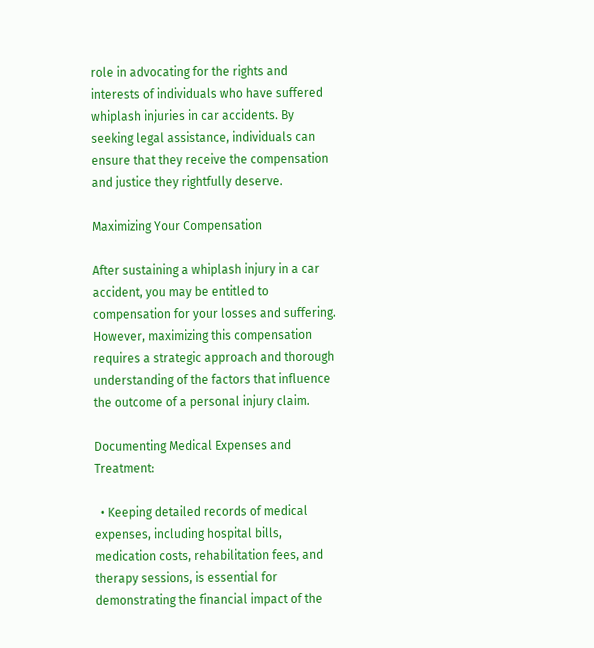role in advocating for the rights and interests of individuals who have suffered whiplash injuries in car accidents. By seeking legal assistance, individuals can ensure that they receive the compensation and justice they rightfully deserve.

Maximizing Your Compensation

After sustaining a whiplash injury in a car accident, you may be entitled to compensation for your losses and suffering. However, maximizing this compensation requires a strategic approach and thorough understanding of the factors that influence the outcome of a personal injury claim.

Documenting Medical Expenses and Treatment:

  • Keeping detailed records of medical expenses, including hospital bills, medication costs, rehabilitation fees, and therapy sessions, is essential for demonstrating the financial impact of the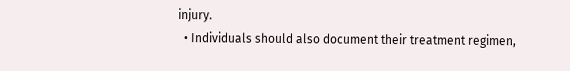injury.
  • Individuals should also document their treatment regimen,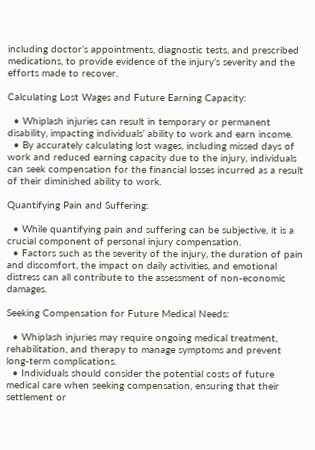including doctor’s appointments, diagnostic tests, and prescribed medications, to provide evidence of the injury’s severity and the efforts made to recover.

Calculating Lost Wages and Future Earning Capacity:

  • Whiplash injuries can result in temporary or permanent disability, impacting individuals’ ability to work and earn income.
  • By accurately calculating lost wages, including missed days of work and reduced earning capacity due to the injury, individuals can seek compensation for the financial losses incurred as a result of their diminished ability to work.

Quantifying Pain and Suffering:

  • While quantifying pain and suffering can be subjective, it is a crucial component of personal injury compensation.
  • Factors such as the severity of the injury, the duration of pain and discomfort, the impact on daily activities, and emotional distress can all contribute to the assessment of non-economic damages.

Seeking Compensation for Future Medical Needs:

  • Whiplash injuries may require ongoing medical treatment, rehabilitation, and therapy to manage symptoms and prevent long-term complications.
  • Individuals should consider the potential costs of future medical care when seeking compensation, ensuring that their settlement or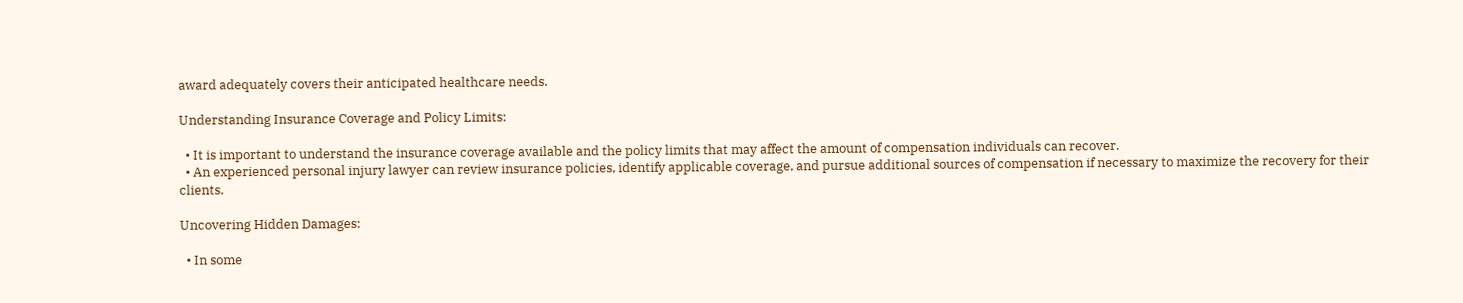award adequately covers their anticipated healthcare needs.

Understanding Insurance Coverage and Policy Limits:

  • It is important to understand the insurance coverage available and the policy limits that may affect the amount of compensation individuals can recover.
  • An experienced personal injury lawyer can review insurance policies, identify applicable coverage, and pursue additional sources of compensation if necessary to maximize the recovery for their clients.

Uncovering Hidden Damages:

  • In some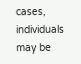cases, individuals may be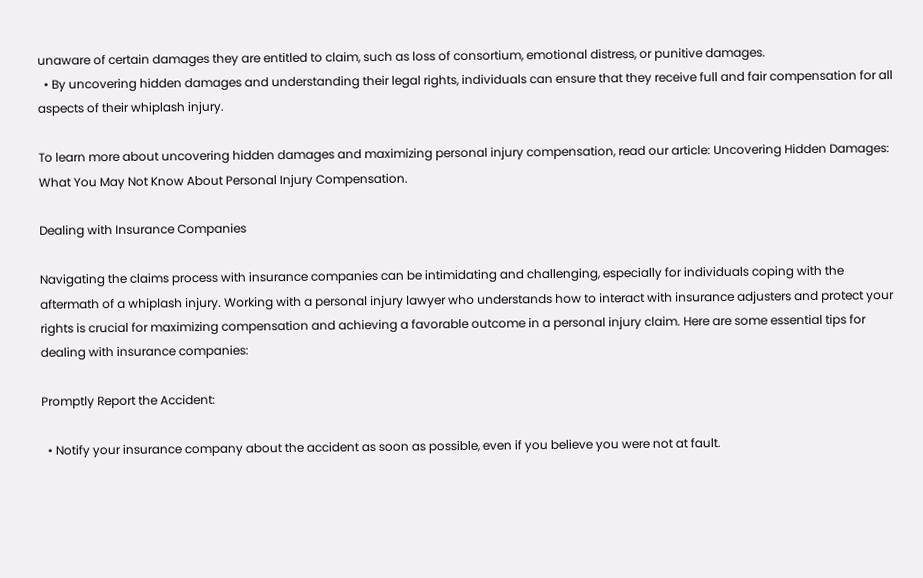unaware of certain damages they are entitled to claim, such as loss of consortium, emotional distress, or punitive damages.
  • By uncovering hidden damages and understanding their legal rights, individuals can ensure that they receive full and fair compensation for all aspects of their whiplash injury.

To learn more about uncovering hidden damages and maximizing personal injury compensation, read our article: Uncovering Hidden Damages: What You May Not Know About Personal Injury Compensation.

Dealing with Insurance Companies

Navigating the claims process with insurance companies can be intimidating and challenging, especially for individuals coping with the aftermath of a whiplash injury. Working with a personal injury lawyer who understands how to interact with insurance adjusters and protect your rights is crucial for maximizing compensation and achieving a favorable outcome in a personal injury claim. Here are some essential tips for dealing with insurance companies:

Promptly Report the Accident:

  • Notify your insurance company about the accident as soon as possible, even if you believe you were not at fault.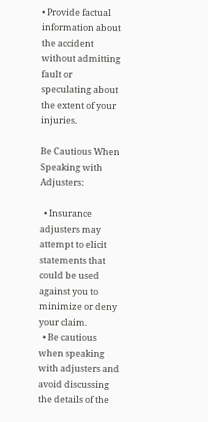• Provide factual information about the accident without admitting fault or speculating about the extent of your injuries.

Be Cautious When Speaking with Adjusters:

  • Insurance adjusters may attempt to elicit statements that could be used against you to minimize or deny your claim.
  • Be cautious when speaking with adjusters and avoid discussing the details of the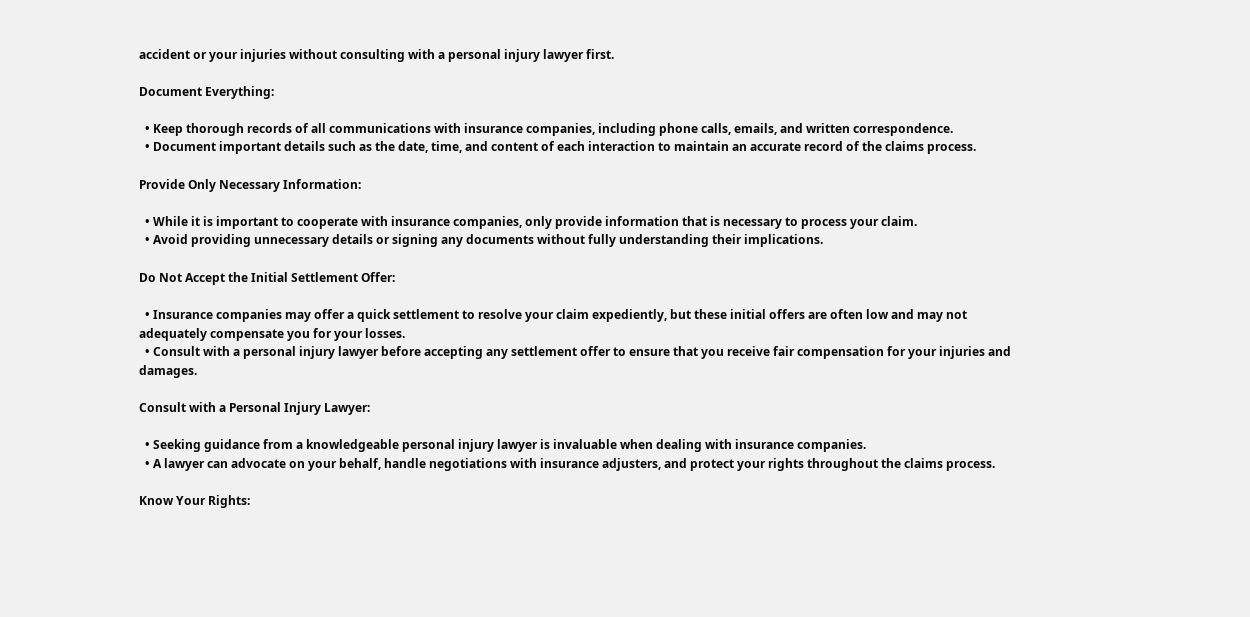accident or your injuries without consulting with a personal injury lawyer first.

Document Everything:

  • Keep thorough records of all communications with insurance companies, including phone calls, emails, and written correspondence.
  • Document important details such as the date, time, and content of each interaction to maintain an accurate record of the claims process.

Provide Only Necessary Information:

  • While it is important to cooperate with insurance companies, only provide information that is necessary to process your claim.
  • Avoid providing unnecessary details or signing any documents without fully understanding their implications.

Do Not Accept the Initial Settlement Offer:

  • Insurance companies may offer a quick settlement to resolve your claim expediently, but these initial offers are often low and may not adequately compensate you for your losses.
  • Consult with a personal injury lawyer before accepting any settlement offer to ensure that you receive fair compensation for your injuries and damages.

Consult with a Personal Injury Lawyer:

  • Seeking guidance from a knowledgeable personal injury lawyer is invaluable when dealing with insurance companies.
  • A lawyer can advocate on your behalf, handle negotiations with insurance adjusters, and protect your rights throughout the claims process.

Know Your Rights: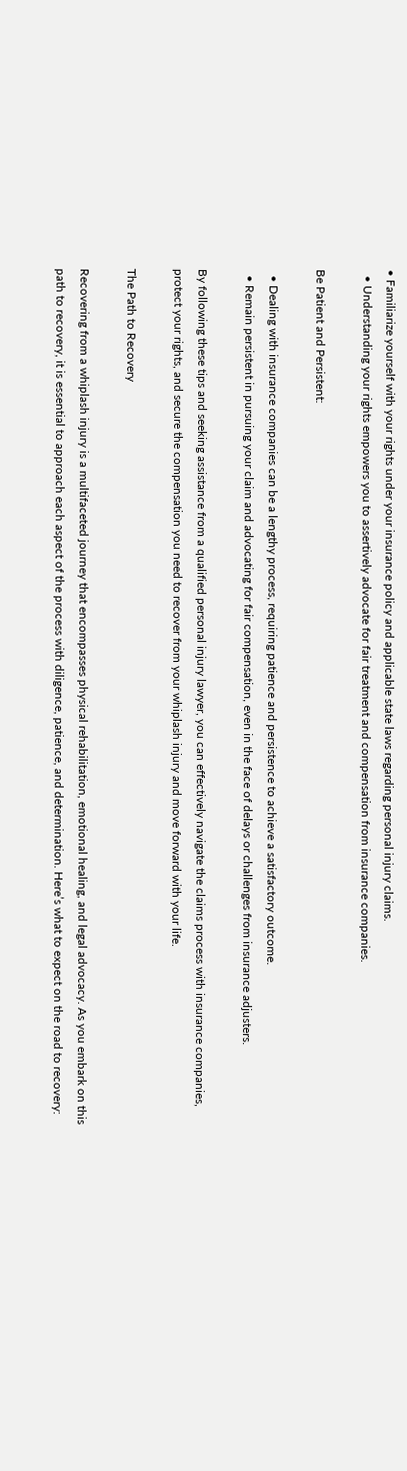• Familiarize yourself with your rights under your insurance policy and applicable state laws regarding personal injury claims.
  • Understanding your rights empowers you to assertively advocate for fair treatment and compensation from insurance companies.

Be Patient and Persistent:

  • Dealing with insurance companies can be a lengthy process, requiring patience and persistence to achieve a satisfactory outcome.
  • Remain persistent in pursuing your claim and advocating for fair compensation, even in the face of delays or challenges from insurance adjusters.

By following these tips and seeking assistance from a qualified personal injury lawyer, you can effectively navigate the claims process with insurance companies, protect your rights, and secure the compensation you need to recover from your whiplash injury and move forward with your life.

The Path to Recovery

Recovering from a whiplash injury is a multifaceted journey that encompasses physical rehabilitation, emotional healing, and legal advocacy. As you embark on this path to recovery, it is essential to approach each aspect of the process with diligence, patience, and determination. Here’s what to expect on the road to recovery: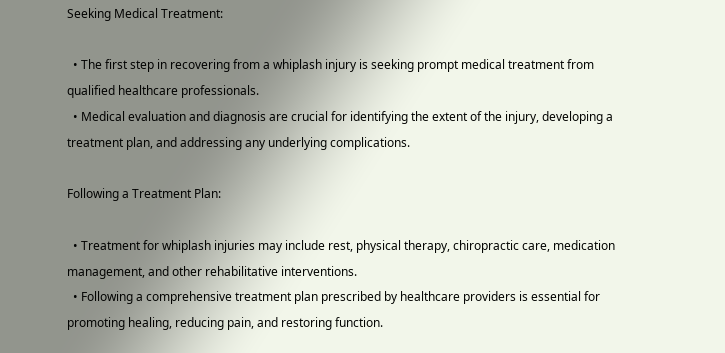Seeking Medical Treatment:

  • The first step in recovering from a whiplash injury is seeking prompt medical treatment from qualified healthcare professionals.
  • Medical evaluation and diagnosis are crucial for identifying the extent of the injury, developing a treatment plan, and addressing any underlying complications.

Following a Treatment Plan:

  • Treatment for whiplash injuries may include rest, physical therapy, chiropractic care, medication management, and other rehabilitative interventions.
  • Following a comprehensive treatment plan prescribed by healthcare providers is essential for promoting healing, reducing pain, and restoring function.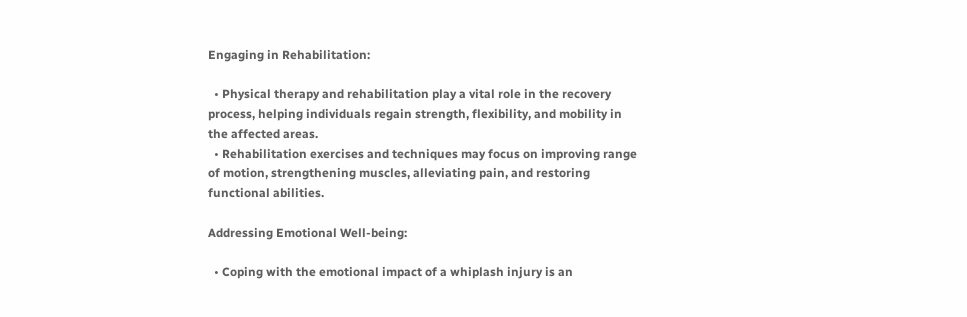Engaging in Rehabilitation:

  • Physical therapy and rehabilitation play a vital role in the recovery process, helping individuals regain strength, flexibility, and mobility in the affected areas.
  • Rehabilitation exercises and techniques may focus on improving range of motion, strengthening muscles, alleviating pain, and restoring functional abilities.

Addressing Emotional Well-being:

  • Coping with the emotional impact of a whiplash injury is an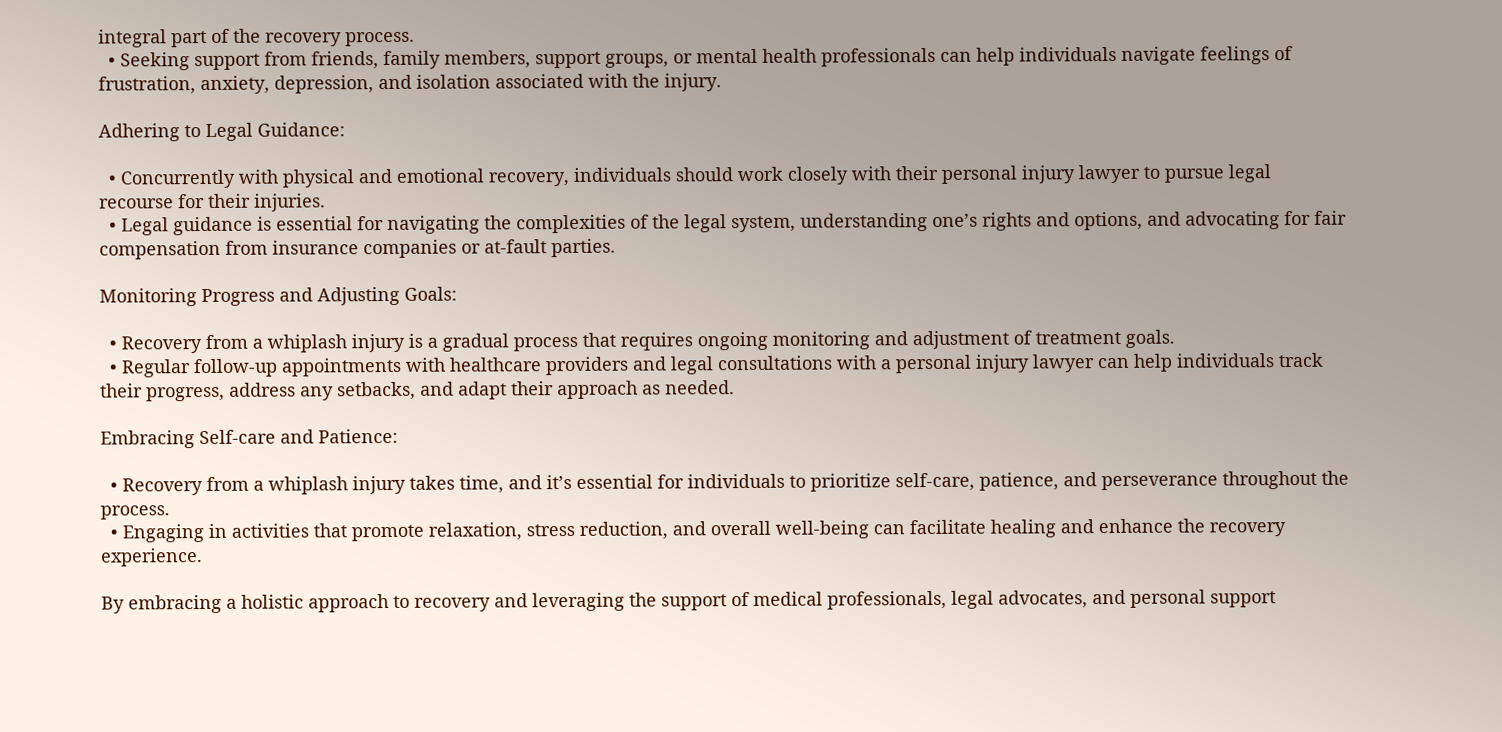integral part of the recovery process.
  • Seeking support from friends, family members, support groups, or mental health professionals can help individuals navigate feelings of frustration, anxiety, depression, and isolation associated with the injury.

Adhering to Legal Guidance:

  • Concurrently with physical and emotional recovery, individuals should work closely with their personal injury lawyer to pursue legal recourse for their injuries.
  • Legal guidance is essential for navigating the complexities of the legal system, understanding one’s rights and options, and advocating for fair compensation from insurance companies or at-fault parties.

Monitoring Progress and Adjusting Goals:

  • Recovery from a whiplash injury is a gradual process that requires ongoing monitoring and adjustment of treatment goals.
  • Regular follow-up appointments with healthcare providers and legal consultations with a personal injury lawyer can help individuals track their progress, address any setbacks, and adapt their approach as needed.

Embracing Self-care and Patience:

  • Recovery from a whiplash injury takes time, and it’s essential for individuals to prioritize self-care, patience, and perseverance throughout the process.
  • Engaging in activities that promote relaxation, stress reduction, and overall well-being can facilitate healing and enhance the recovery experience.

By embracing a holistic approach to recovery and leveraging the support of medical professionals, legal advocates, and personal support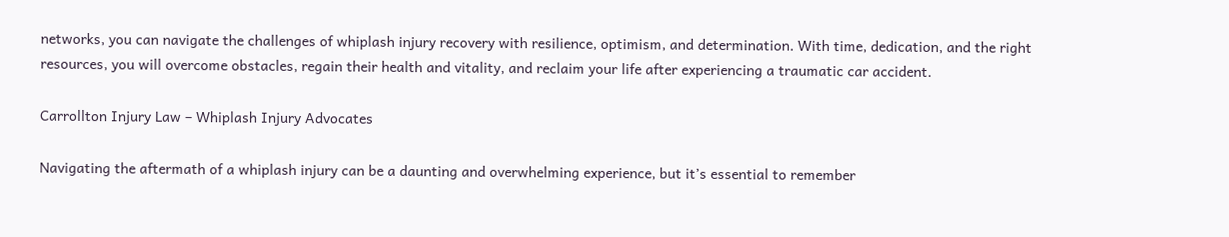networks, you can navigate the challenges of whiplash injury recovery with resilience, optimism, and determination. With time, dedication, and the right resources, you will overcome obstacles, regain their health and vitality, and reclaim your life after experiencing a traumatic car accident.

Carrollton Injury Law – Whiplash Injury Advocates

Navigating the aftermath of a whiplash injury can be a daunting and overwhelming experience, but it’s essential to remember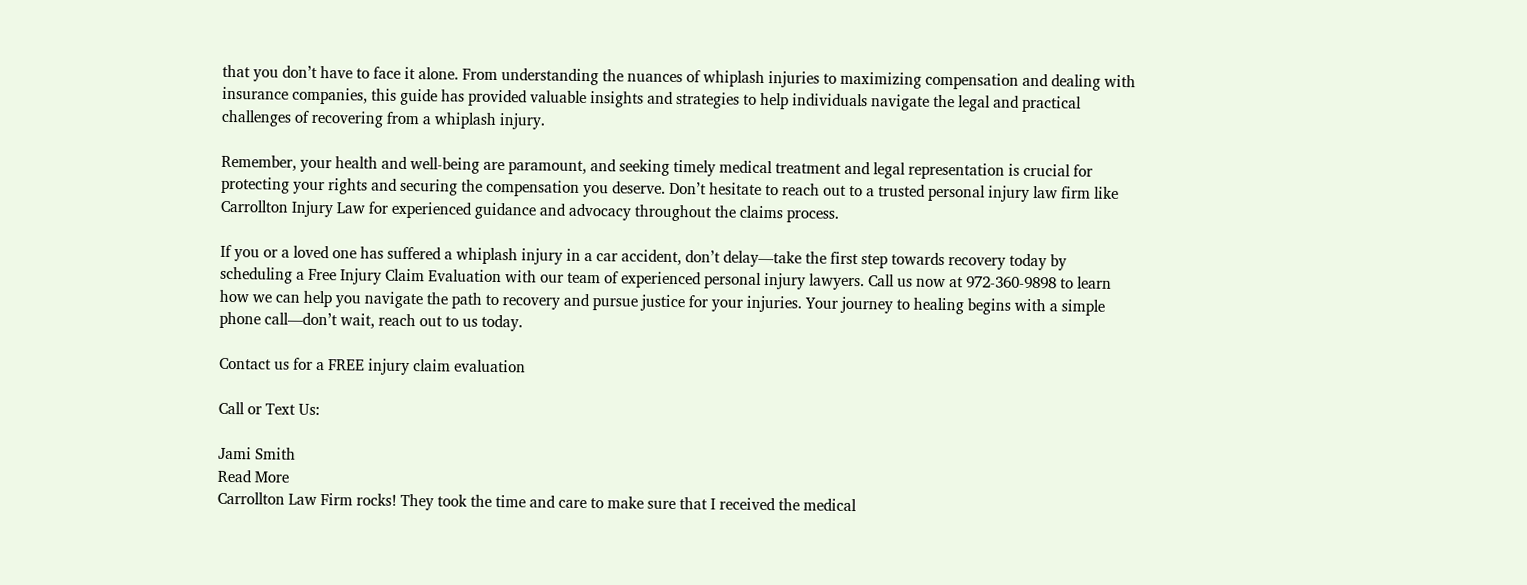that you don’t have to face it alone. From understanding the nuances of whiplash injuries to maximizing compensation and dealing with insurance companies, this guide has provided valuable insights and strategies to help individuals navigate the legal and practical challenges of recovering from a whiplash injury.

Remember, your health and well-being are paramount, and seeking timely medical treatment and legal representation is crucial for protecting your rights and securing the compensation you deserve. Don’t hesitate to reach out to a trusted personal injury law firm like Carrollton Injury Law for experienced guidance and advocacy throughout the claims process.

If you or a loved one has suffered a whiplash injury in a car accident, don’t delay—take the first step towards recovery today by scheduling a Free Injury Claim Evaluation with our team of experienced personal injury lawyers. Call us now at 972-360-9898 to learn how we can help you navigate the path to recovery and pursue justice for your injuries. Your journey to healing begins with a simple phone call—don’t wait, reach out to us today.

Contact us for a FREE injury claim evaluation

Call or Text Us:

Jami Smith
Read More
Carrollton Law Firm rocks! They took the time and care to make sure that I received the medical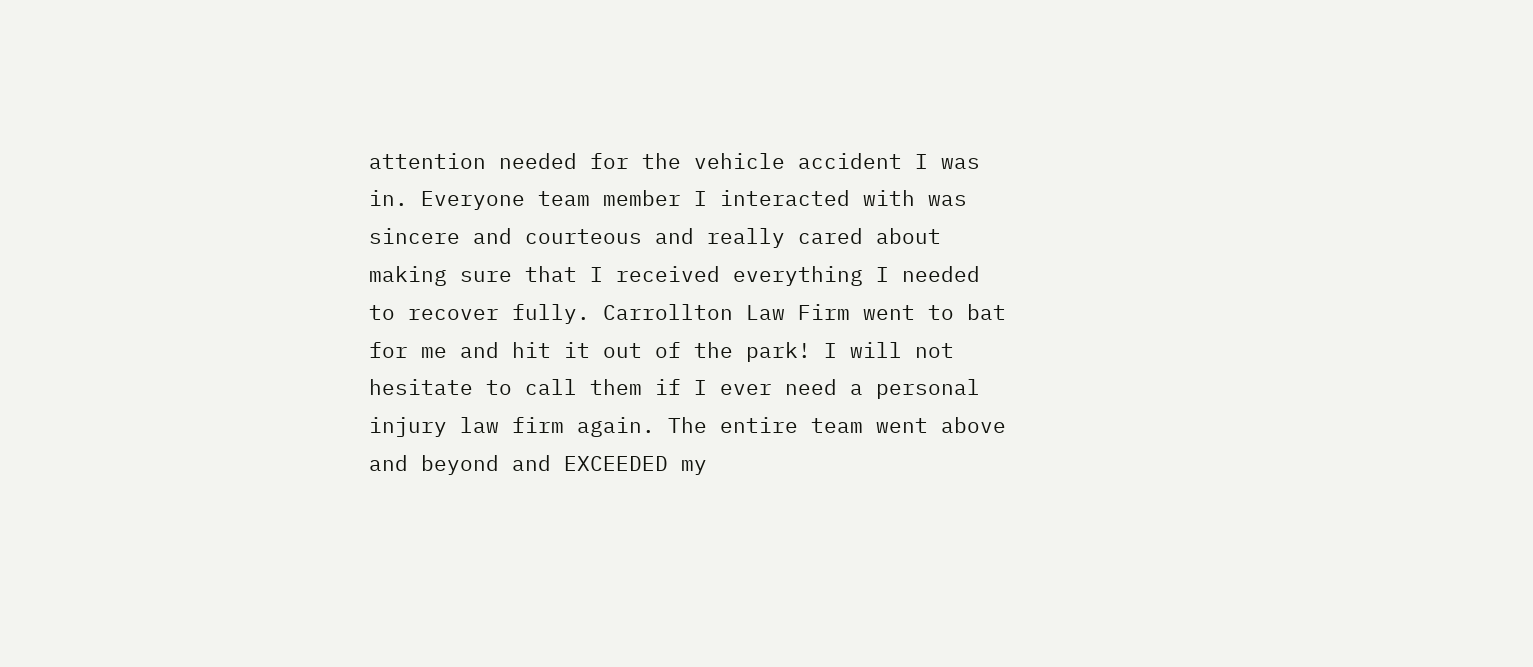attention needed for the vehicle accident I was in. Everyone team member I interacted with was sincere and courteous and really cared about making sure that I received everything I needed to recover fully. Carrollton Law Firm went to bat for me and hit it out of the park! I will not hesitate to call them if I ever need a personal injury law firm again. The entire team went above and beyond and EXCEEDED my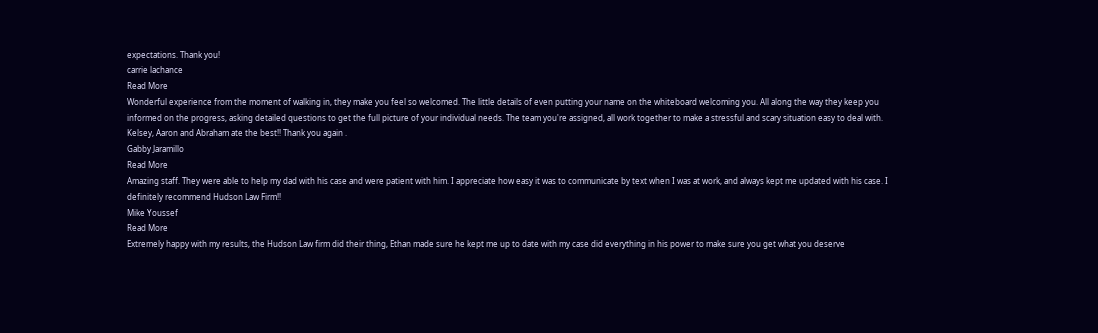expectations. Thank you!
carrie lachance
Read More
Wonderful experience from the moment of walking in, they make you feel so welcomed. The little details of even putting your name on the whiteboard welcoming you. All along the way they keep you informed on the progress, asking detailed questions to get the full picture of your individual needs. The team you're assigned, all work together to make a stressful and scary situation easy to deal with. Kelsey, Aaron and Abraham ate the best!! Thank you again .
Gabby Jaramillo
Read More
Amazing staff. They were able to help my dad with his case and were patient with him. I appreciate how easy it was to communicate by text when I was at work, and always kept me updated with his case. I definitely recommend Hudson Law Firm!!
Mike Youssef
Read More
Extremely happy with my results, the Hudson Law firm did their thing, Ethan made sure he kept me up to date with my case did everything in his power to make sure you get what you deserve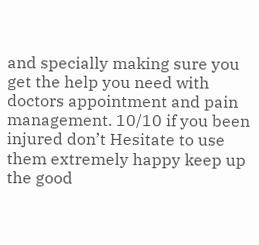and specially making sure you get the help you need with doctors appointment and pain management. 10/10 if you been injured don’t Hesitate to use them extremely happy keep up the good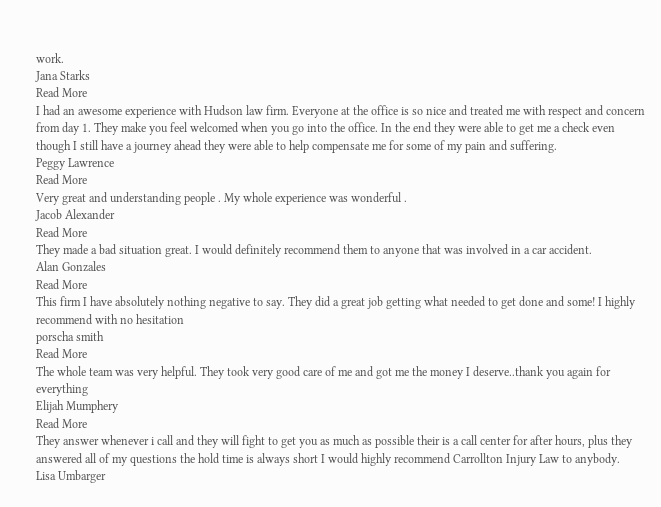work.
Jana Starks
Read More
I had an awesome experience with Hudson law firm. Everyone at the office is so nice and treated me with respect and concern from day 1. They make you feel welcomed when you go into the office. In the end they were able to get me a check even though I still have a journey ahead they were able to help compensate me for some of my pain and suffering.
Peggy Lawrence
Read More
Very great and understanding people . My whole experience was wonderful .
Jacob Alexander
Read More
They made a bad situation great. I would definitely recommend them to anyone that was involved in a car accident.
Alan Gonzales
Read More
This firm I have absolutely nothing negative to say. They did a great job getting what needed to get done and some! I highly recommend with no hesitation
porscha smith
Read More
The whole team was very helpful. They took very good care of me and got me the money I deserve..thank you again for everything
Elijah Mumphery
Read More
They answer whenever i call and they will fight to get you as much as possible their is a call center for after hours, plus they answered all of my questions the hold time is always short I would highly recommend Carrollton Injury Law to anybody.
Lisa Umbarger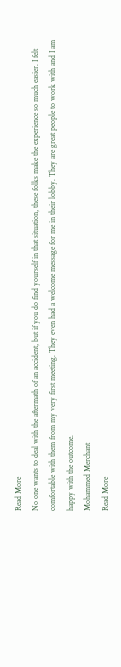Read More
No one wants to deal with the aftermath of an accident, but if you do find yourself in that situation, these folks make the experience so much easier. I felt comfortable with them from my very first meeting. They even had a welcome message for me in their lobby. They are great people to work with and I am happy with the outcome.
Mohammed Merchant
Read More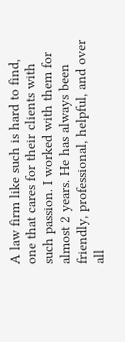A law firm like such is hard to find, one that cares for their clients with such passion. I worked with them for almost 2 years. He has always been friendly, professional, helpful, and over all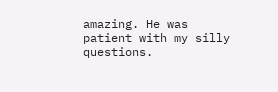amazing. He was patient with my silly questions.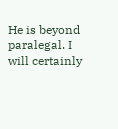He is beyond paralegal. I will certainly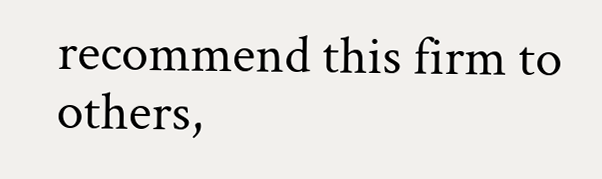recommend this firm to others,